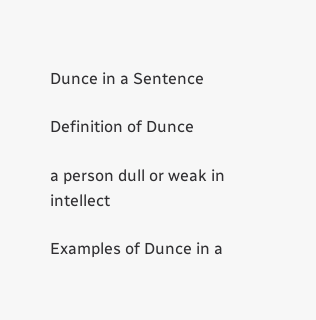Dunce in a Sentence

Definition of Dunce

a person dull or weak in intellect

Examples of Dunce in a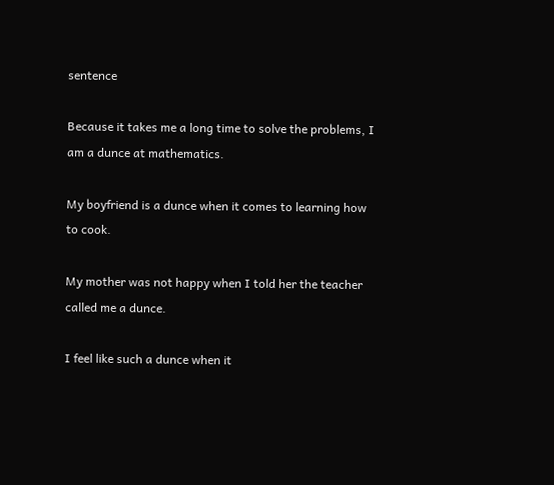sentence

Because it takes me a long time to solve the problems, I am a dunce at mathematics.

My boyfriend is a dunce when it comes to learning how to cook.

My mother was not happy when I told her the teacher called me a dunce.

I feel like such a dunce when it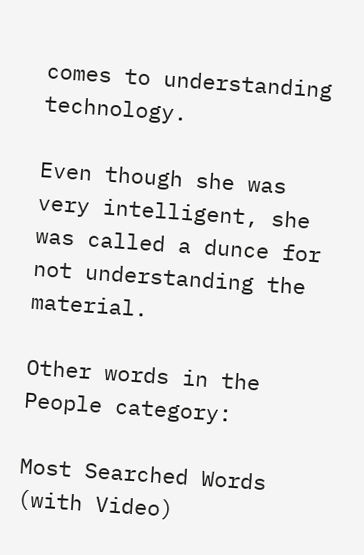comes to understanding technology.

Even though she was very intelligent, she was called a dunce for not understanding the material.

Other words in the People category:

Most Searched Words (with Video)